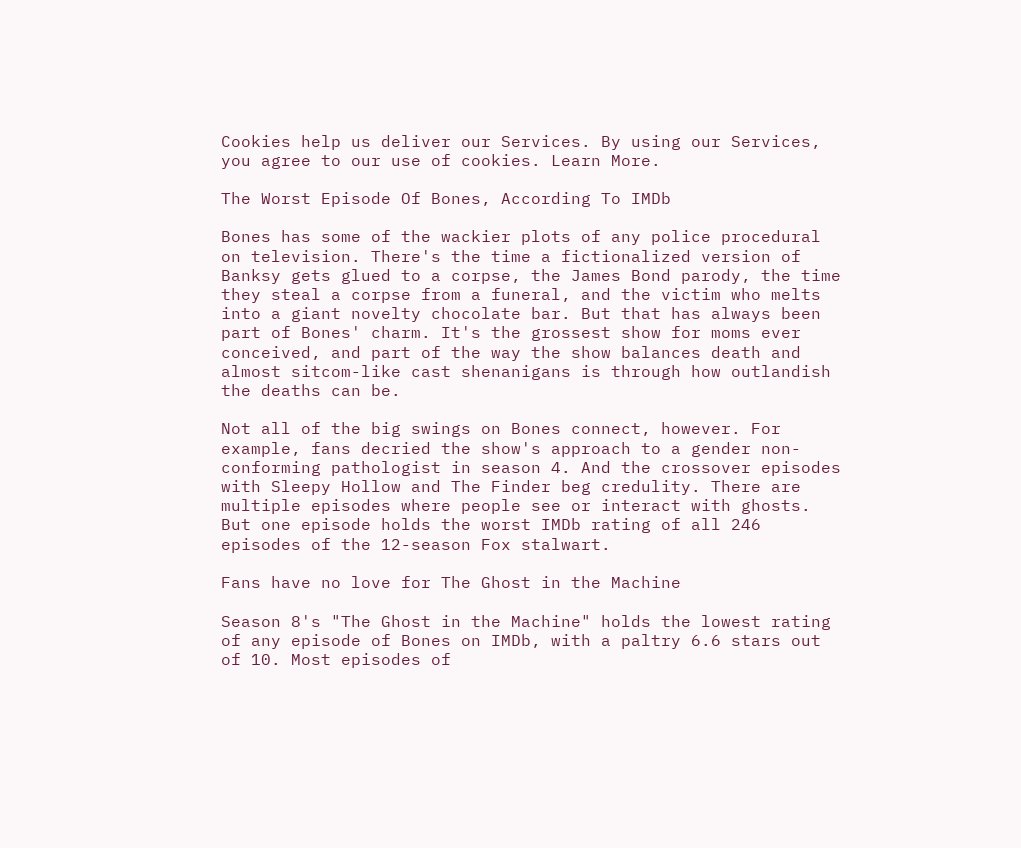Cookies help us deliver our Services. By using our Services, you agree to our use of cookies. Learn More.

The Worst Episode Of Bones, According To IMDb

Bones has some of the wackier plots of any police procedural on television. There's the time a fictionalized version of Banksy gets glued to a corpse, the James Bond parody, the time they steal a corpse from a funeral, and the victim who melts into a giant novelty chocolate bar. But that has always been part of Bones' charm. It's the grossest show for moms ever conceived, and part of the way the show balances death and almost sitcom-like cast shenanigans is through how outlandish the deaths can be.

Not all of the big swings on Bones connect, however. For example, fans decried the show's approach to a gender non-conforming pathologist in season 4. And the crossover episodes with Sleepy Hollow and The Finder beg credulity. There are multiple episodes where people see or interact with ghosts. But one episode holds the worst IMDb rating of all 246 episodes of the 12-season Fox stalwart.

Fans have no love for The Ghost in the Machine

Season 8's "The Ghost in the Machine" holds the lowest rating of any episode of Bones on IMDb, with a paltry 6.6 stars out of 10. Most episodes of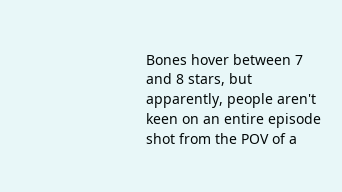Bones hover between 7 and 8 stars, but apparently, people aren't keen on an entire episode shot from the POV of a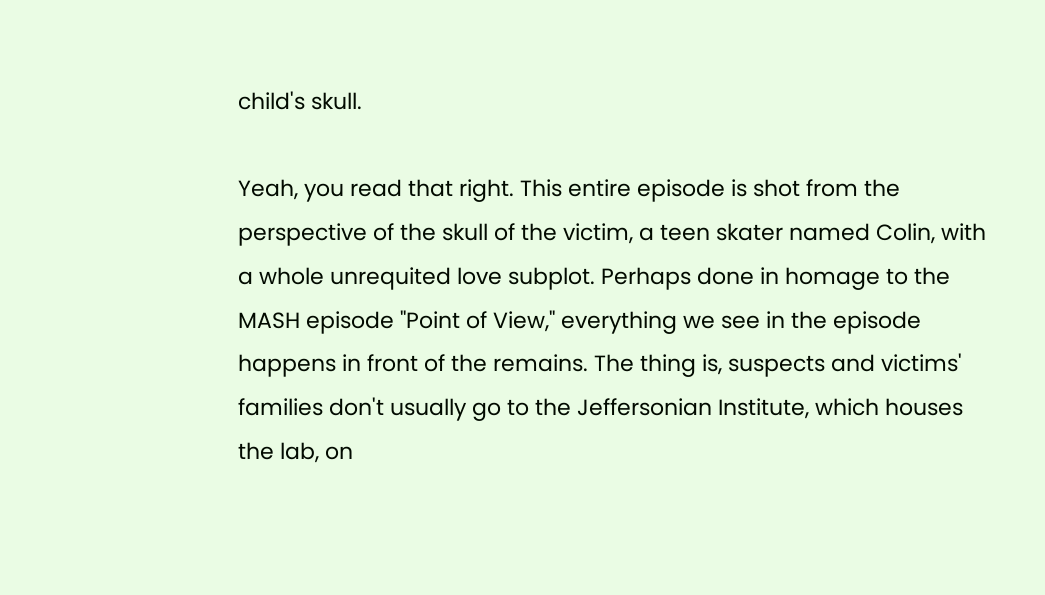child's skull.

Yeah, you read that right. This entire episode is shot from the perspective of the skull of the victim, a teen skater named Colin, with a whole unrequited love subplot. Perhaps done in homage to the MASH episode "Point of View," everything we see in the episode happens in front of the remains. The thing is, suspects and victims' families don't usually go to the Jeffersonian Institute, which houses the lab, on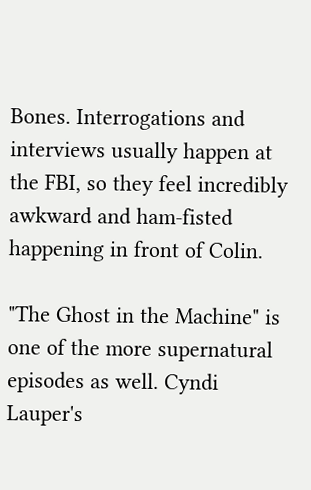Bones. Interrogations and interviews usually happen at the FBI, so they feel incredibly awkward and ham-fisted happening in front of Colin.

"The Ghost in the Machine" is one of the more supernatural episodes as well. Cyndi Lauper's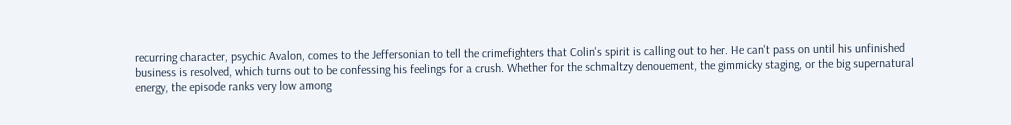recurring character, psychic Avalon, comes to the Jeffersonian to tell the crimefighters that Colin's spirit is calling out to her. He can't pass on until his unfinished business is resolved, which turns out to be confessing his feelings for a crush. Whether for the schmaltzy denouement, the gimmicky staging, or the big supernatural energy, the episode ranks very low among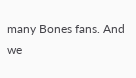many Bones fans. And we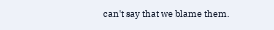can't say that we blame them.